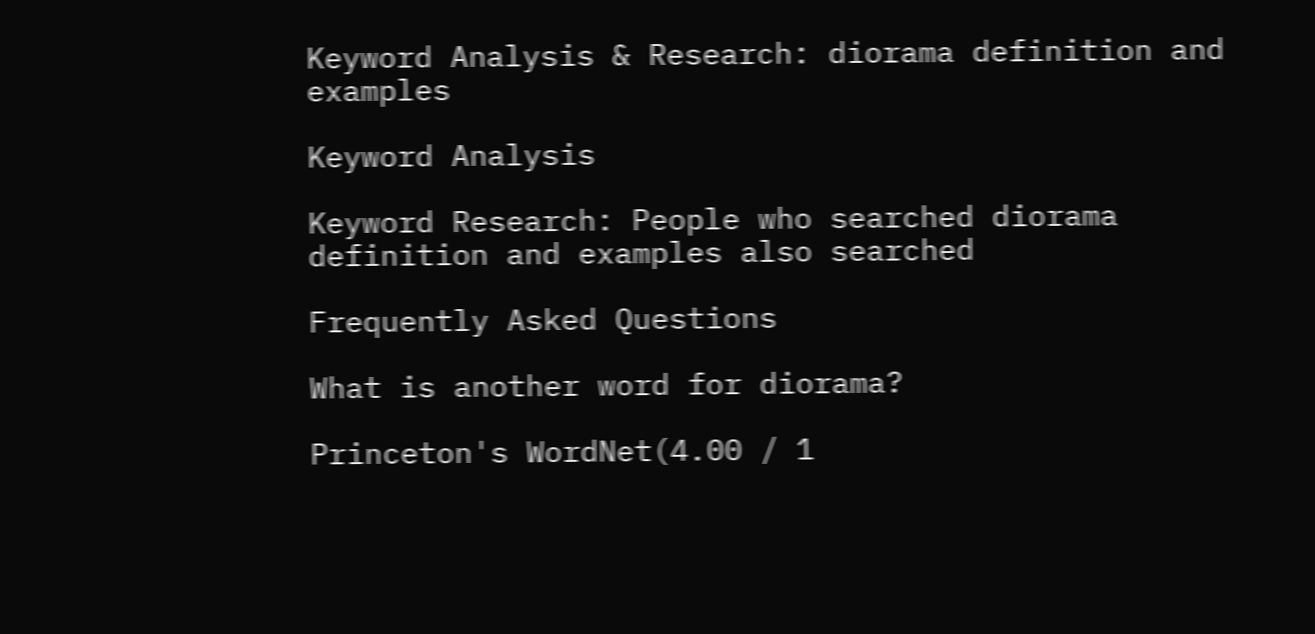Keyword Analysis & Research: diorama definition and examples

Keyword Analysis

Keyword Research: People who searched diorama definition and examples also searched

Frequently Asked Questions

What is another word for diorama?

Princeton's WordNet(4.00 / 1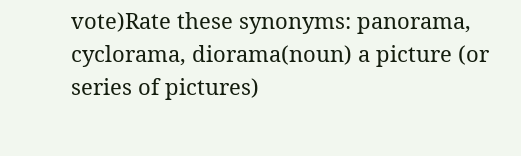vote)Rate these synonyms: panorama, cyclorama, diorama(noun) a picture (or series of pictures)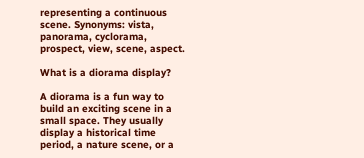representing a continuous scene. Synonyms: vista, panorama, cyclorama, prospect, view, scene, aspect.

What is a diorama display?

A diorama is a fun way to build an exciting scene in a small space. They usually display a historical time period, a nature scene, or a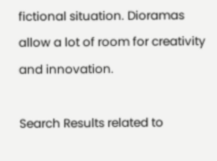fictional situation. Dioramas allow a lot of room for creativity and innovation.

Search Results related to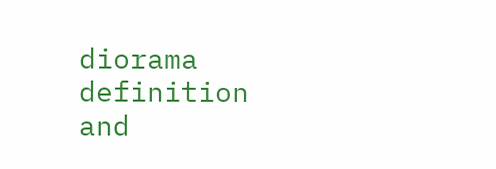diorama definition and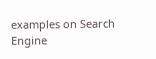examples on Search Engine